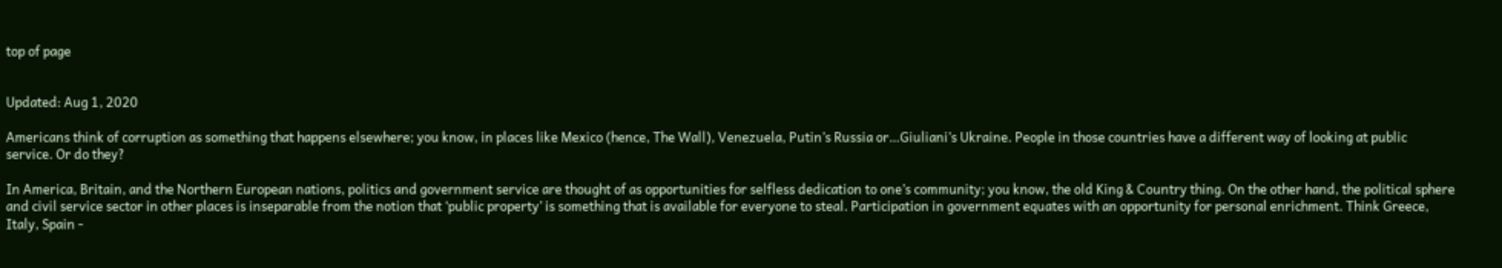top of page


Updated: Aug 1, 2020

Americans think of corruption as something that happens elsewhere; you know, in places like Mexico (hence, The Wall), Venezuela, Putin’s Russia or…Giuliani’s Ukraine. People in those countries have a different way of looking at public service. Or do they?

In America, Britain, and the Northern European nations, politics and government service are thought of as opportunities for selfless dedication to one’s community; you know, the old King & Country thing. On the other hand, the political sphere and civil service sector in other places is inseparable from the notion that ‘public property’ is something that is available for everyone to steal. Participation in government equates with an opportunity for personal enrichment. Think Greece, Italy, Spain -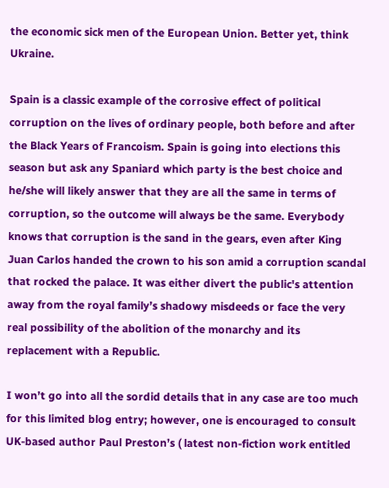the economic sick men of the European Union. Better yet, think Ukraine.

Spain is a classic example of the corrosive effect of political corruption on the lives of ordinary people, both before and after the Black Years of Francoism. Spain is going into elections this season but ask any Spaniard which party is the best choice and he/she will likely answer that they are all the same in terms of corruption, so the outcome will always be the same. Everybody knows that corruption is the sand in the gears, even after King Juan Carlos handed the crown to his son amid a corruption scandal that rocked the palace. It was either divert the public's attention away from the royal family’s shadowy misdeeds or face the very real possibility of the abolition of the monarchy and its replacement with a Republic.

I won’t go into all the sordid details that in any case are too much for this limited blog entry; however, one is encouraged to consult UK-based author Paul Preston’s ( latest non-fiction work entitled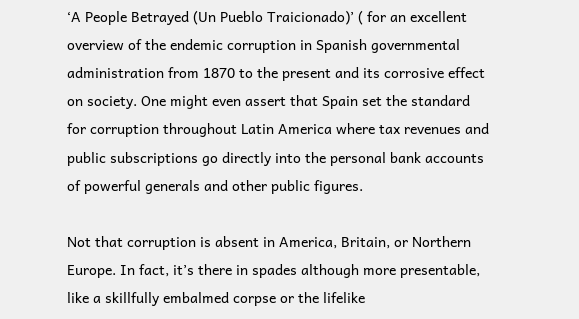‘A People Betrayed (Un Pueblo Traicionado)’ ( for an excellent overview of the endemic corruption in Spanish governmental administration from 1870 to the present and its corrosive effect on society. One might even assert that Spain set the standard for corruption throughout Latin America where tax revenues and public subscriptions go directly into the personal bank accounts of powerful generals and other public figures.

Not that corruption is absent in America, Britain, or Northern Europe. In fact, it’s there in spades although more presentable, like a skillfully embalmed corpse or the lifelike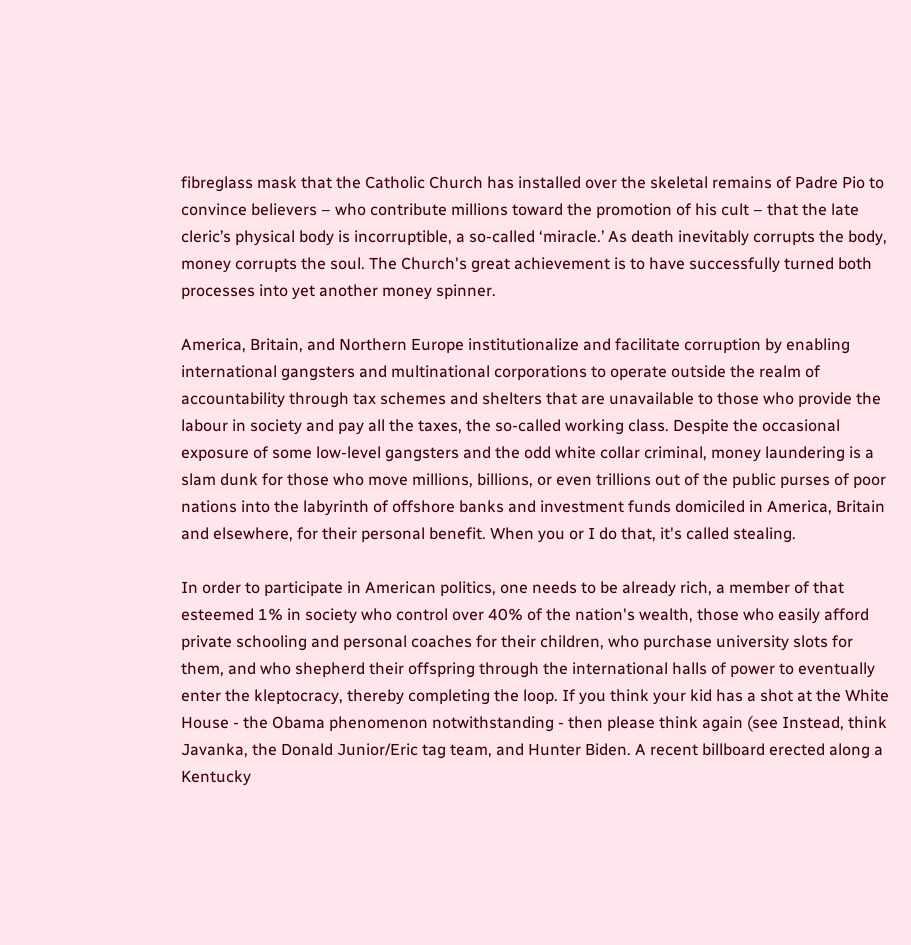fibreglass mask that the Catholic Church has installed over the skeletal remains of Padre Pio to convince believers – who contribute millions toward the promotion of his cult – that the late cleric’s physical body is incorruptible, a so-called ‘miracle.’ As death inevitably corrupts the body, money corrupts the soul. The Church's great achievement is to have successfully turned both processes into yet another money spinner.

America, Britain, and Northern Europe institutionalize and facilitate corruption by enabling international gangsters and multinational corporations to operate outside the realm of accountability through tax schemes and shelters that are unavailable to those who provide the labour in society and pay all the taxes, the so-called working class. Despite the occasional exposure of some low-level gangsters and the odd white collar criminal, money laundering is a slam dunk for those who move millions, billions, or even trillions out of the public purses of poor nations into the labyrinth of offshore banks and investment funds domiciled in America, Britain and elsewhere, for their personal benefit. When you or I do that, it's called stealing.

In order to participate in American politics, one needs to be already rich, a member of that esteemed 1% in society who control over 40% of the nation's wealth, those who easily afford private schooling and personal coaches for their children, who purchase university slots for them, and who shepherd their offspring through the international halls of power to eventually enter the kleptocracy, thereby completing the loop. If you think your kid has a shot at the White House - the Obama phenomenon notwithstanding - then please think again (see Instead, think Javanka, the Donald Junior/Eric tag team, and Hunter Biden. A recent billboard erected along a Kentucky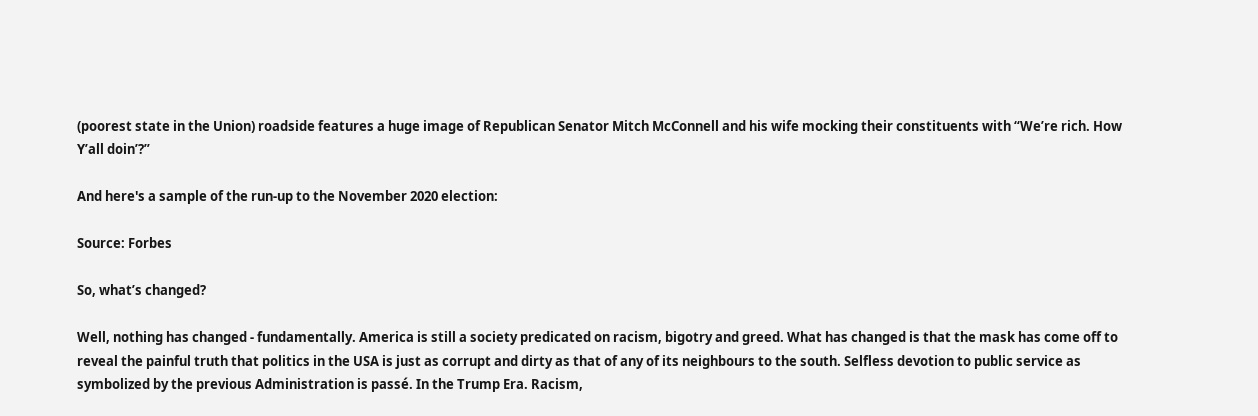(poorest state in the Union) roadside features a huge image of Republican Senator Mitch McConnell and his wife mocking their constituents with “We’re rich. How Y’all doin’?”

And here's a sample of the run-up to the November 2020 election:

Source: Forbes

So, what’s changed?

Well, nothing has changed - fundamentally. America is still a society predicated on racism, bigotry and greed. What has changed is that the mask has come off to reveal the painful truth that politics in the USA is just as corrupt and dirty as that of any of its neighbours to the south. Selfless devotion to public service as symbolized by the previous Administration is passé. In the Trump Era. Racism,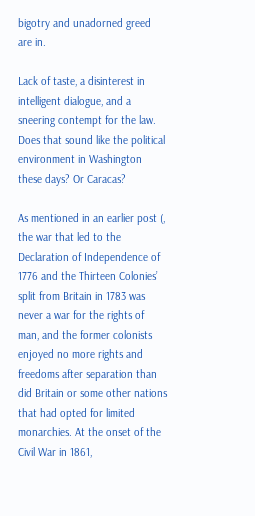bigotry and unadorned greed are in.

Lack of taste, a disinterest in intelligent dialogue, and a sneering contempt for the law. Does that sound like the political environment in Washington these days? Or Caracas?

As mentioned in an earlier post (, the war that led to the Declaration of Independence of 1776 and the Thirteen Colonies’ split from Britain in 1783 was never a war for the rights of man, and the former colonists enjoyed no more rights and freedoms after separation than did Britain or some other nations that had opted for limited monarchies. At the onset of the Civil War in 1861,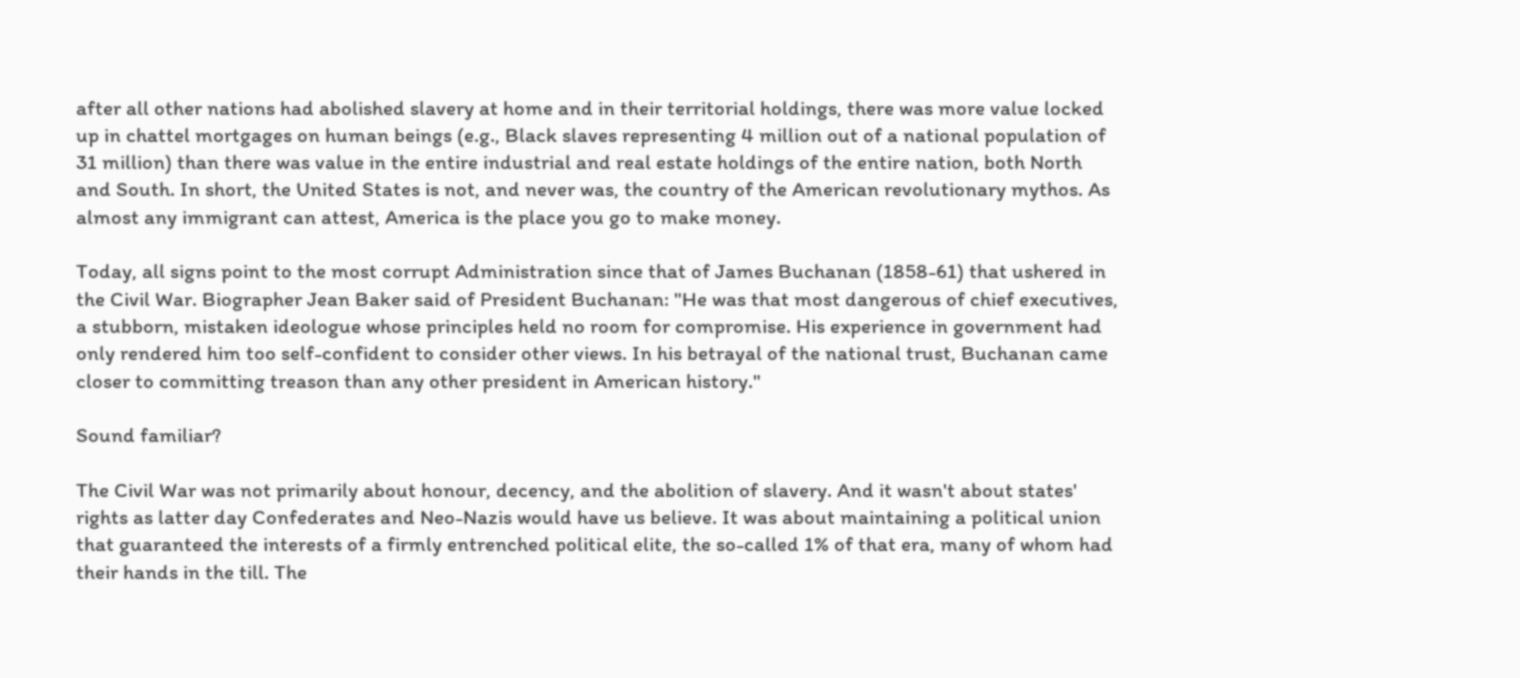after all other nations had abolished slavery at home and in their territorial holdings, there was more value locked up in chattel mortgages on human beings (e.g., Black slaves representing 4 million out of a national population of 31 million) than there was value in the entire industrial and real estate holdings of the entire nation, both North and South. In short, the United States is not, and never was, the country of the American revolutionary mythos. As almost any immigrant can attest, America is the place you go to make money.

Today, all signs point to the most corrupt Administration since that of James Buchanan (1858-61) that ushered in the Civil War. Biographer Jean Baker said of President Buchanan: "He was that most dangerous of chief executives, a stubborn, mistaken ideologue whose principles held no room for compromise. His experience in government had only rendered him too self-confident to consider other views. In his betrayal of the national trust, Buchanan came closer to committing treason than any other president in American history."

Sound familiar?

The Civil War was not primarily about honour, decency, and the abolition of slavery. And it wasn't about states' rights as latter day Confederates and Neo-Nazis would have us believe. It was about maintaining a political union that guaranteed the interests of a firmly entrenched political elite, the so-called 1% of that era, many of whom had their hands in the till. The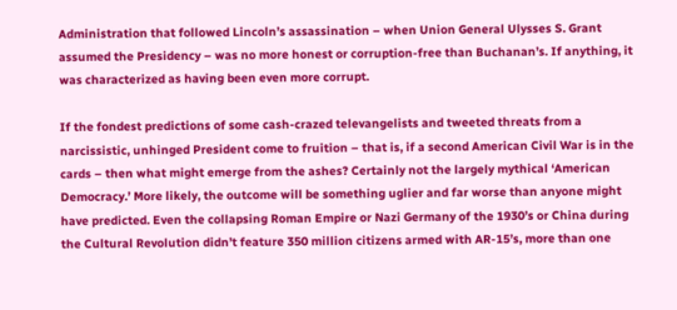Administration that followed Lincoln’s assassination – when Union General Ulysses S. Grant assumed the Presidency – was no more honest or corruption-free than Buchanan’s. If anything, it was characterized as having been even more corrupt.

If the fondest predictions of some cash-crazed televangelists and tweeted threats from a narcissistic, unhinged President come to fruition – that is, if a second American Civil War is in the cards – then what might emerge from the ashes? Certainly not the largely mythical ‘American Democracy.’ More likely, the outcome will be something uglier and far worse than anyone might have predicted. Even the collapsing Roman Empire or Nazi Germany of the 1930’s or China during the Cultural Revolution didn’t feature 350 million citizens armed with AR-15’s, more than one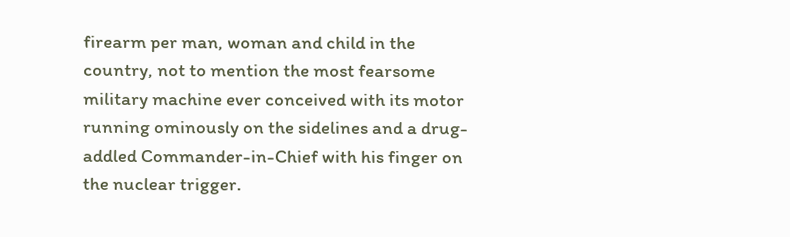firearm per man, woman and child in the country, not to mention the most fearsome military machine ever conceived with its motor running ominously on the sidelines and a drug-addled Commander-in-Chief with his finger on the nuclear trigger.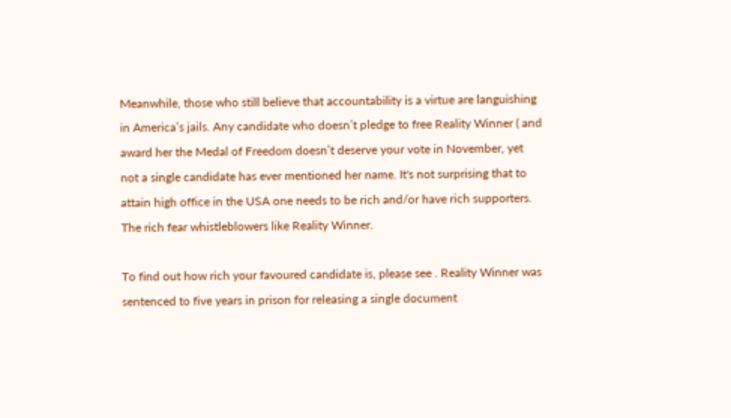Meanwhile, those who still believe that accountability is a virtue are languishing in America’s jails. Any candidate who doesn’t pledge to free Reality Winner ( and award her the Medal of Freedom doesn’t deserve your vote in November, yet not a single candidate has ever mentioned her name. It's not surprising that to attain high office in the USA one needs to be rich and/or have rich supporters. The rich fear whistleblowers like Reality Winner.

To find out how rich your favoured candidate is, please see . Reality Winner was sentenced to five years in prison for releasing a single document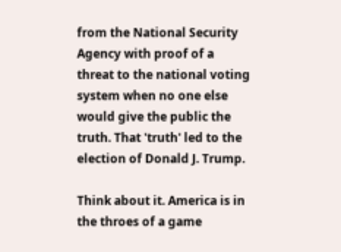from the National Security Agency with proof of a threat to the national voting system when no one else would give the public the truth. That 'truth' led to the election of Donald J. Trump.

Think about it. America is in the throes of a game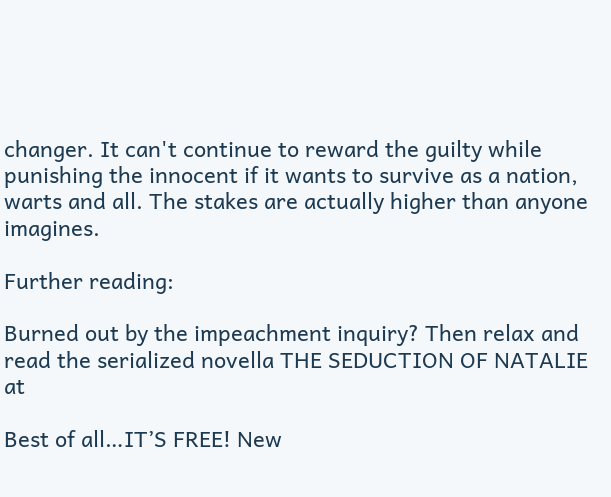changer. It can't continue to reward the guilty while punishing the innocent if it wants to survive as a nation, warts and all. The stakes are actually higher than anyone imagines.

Further reading:

Burned out by the impeachment inquiry? Then relax and read the serialized novella THE SEDUCTION OF NATALIE at

Best of all…IT’S FREE! New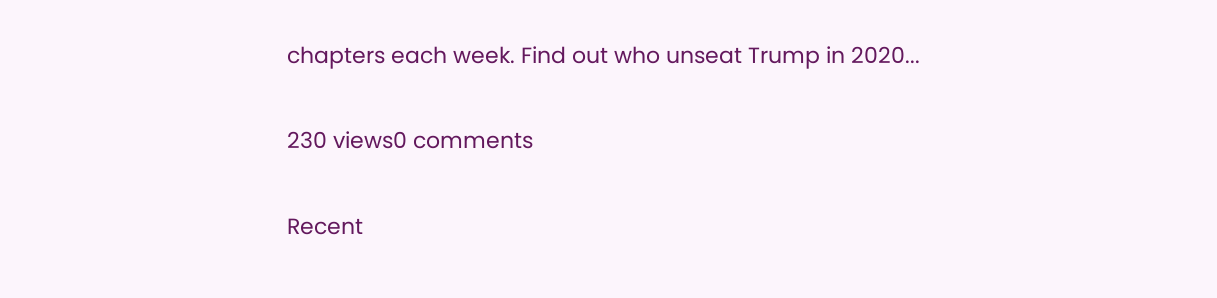chapters each week. Find out who unseat Trump in 2020...

230 views0 comments

Recent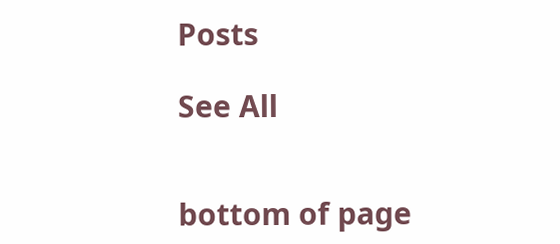Posts

See All


bottom of page